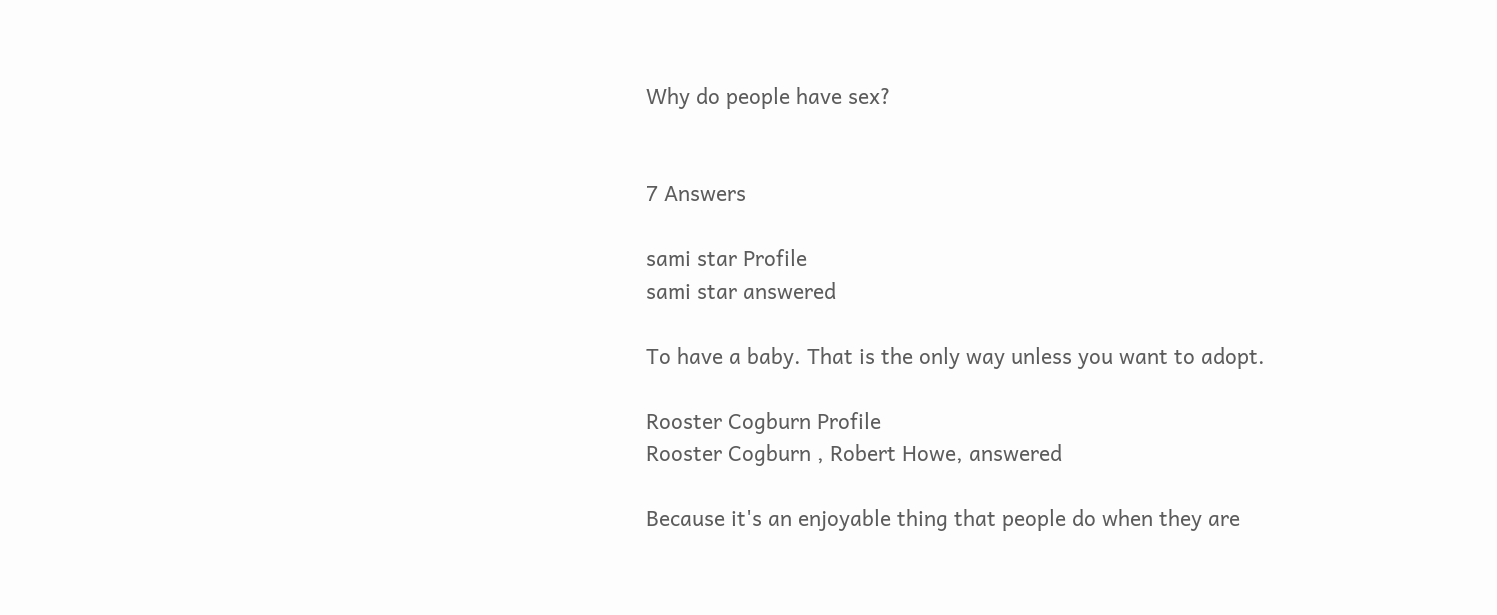Why do people have sex?


7 Answers

sami star Profile
sami star answered

To have a baby. That is the only way unless you want to adopt.

Rooster Cogburn Profile
Rooster Cogburn , Robert Howe, answered

Because it's an enjoyable thing that people do when they are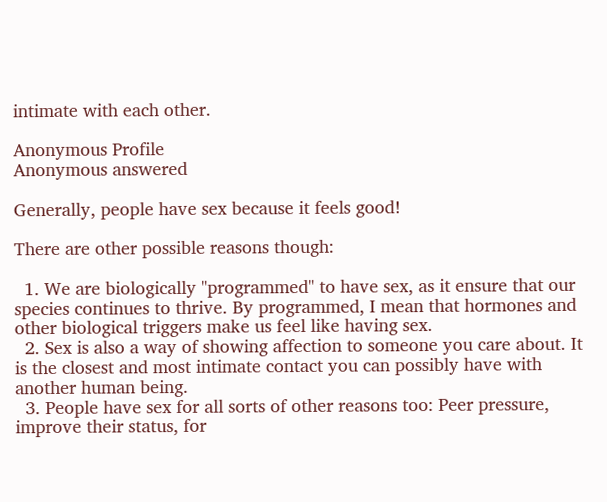intimate with each other.

Anonymous Profile
Anonymous answered

Generally, people have sex because it feels good!

There are other possible reasons though:

  1. We are biologically "programmed" to have sex, as it ensure that our species continues to thrive. By programmed, I mean that hormones and other biological triggers make us feel like having sex.
  2. Sex is also a way of showing affection to someone you care about. It is the closest and most intimate contact you can possibly have with another human being.
  3. People have sex for all sorts of other reasons too: Peer pressure, improve their status, for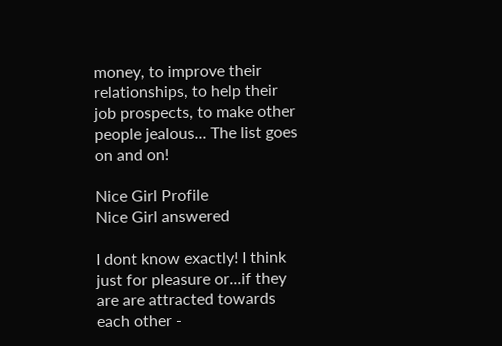money, to improve their relationships, to help their job prospects, to make other people jealous... The list goes on and on!

Nice Girl Profile
Nice Girl answered

I dont know exactly! I think just for pleasure or...if they are are attracted towards each other -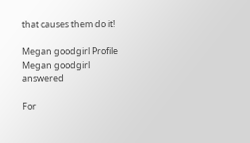that causes them do it!

Megan goodgirl Profile
Megan goodgirl answered

For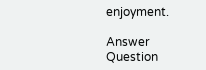enjoyment.

Answer Question